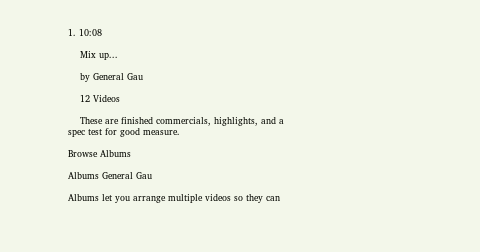1. 10:08

    Mix up...

    by General Gau

    12 Videos

    These are finished commercials, highlights, and a spec test for good measure.

Browse Albums

Albums General Gau

Albums let you arrange multiple videos so they can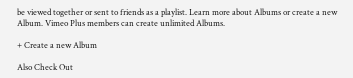be viewed together or sent to friends as a playlist. Learn more about Albums or create a new Album. Vimeo Plus members can create unlimited Albums.

+ Create a new Album

Also Check Out